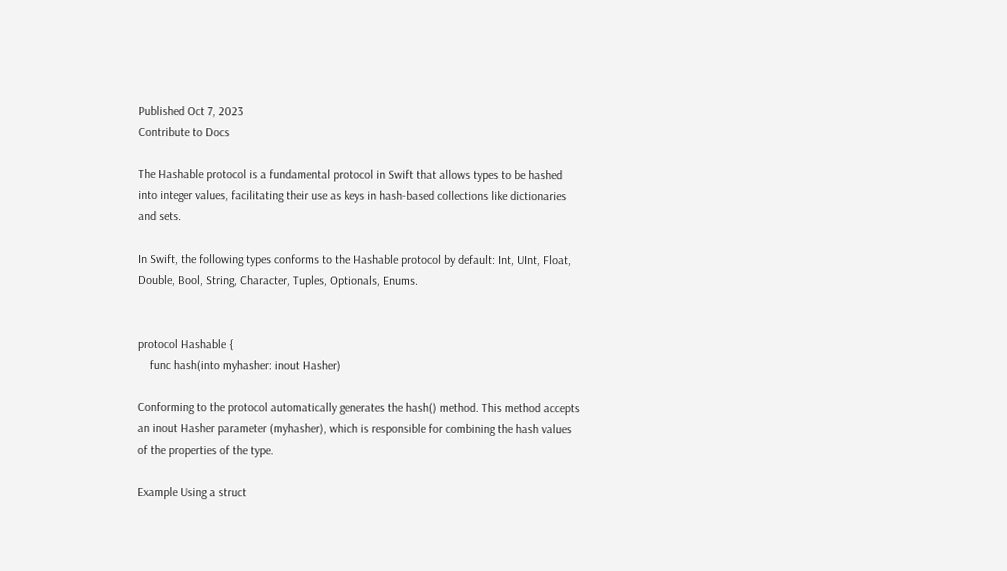Published Oct 7, 2023
Contribute to Docs

The Hashable protocol is a fundamental protocol in Swift that allows types to be hashed into integer values, facilitating their use as keys in hash-based collections like dictionaries and sets.

In Swift, the following types conforms to the Hashable protocol by default: Int, UInt, Float, Double, Bool, String, Character, Tuples, Optionals, Enums.


protocol Hashable {
    func hash(into myhasher: inout Hasher)

Conforming to the protocol automatically generates the hash() method. This method accepts an inout Hasher parameter (myhasher), which is responsible for combining the hash values of the properties of the type.

Example Using a struct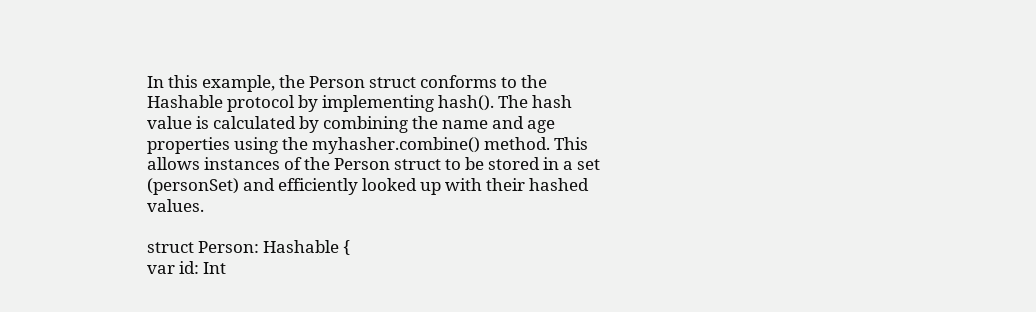In this example, the Person struct conforms to the Hashable protocol by implementing hash(). The hash value is calculated by combining the name and age properties using the myhasher.combine() method. This allows instances of the Person struct to be stored in a set (personSet) and efficiently looked up with their hashed values.

struct Person: Hashable {
var id: Int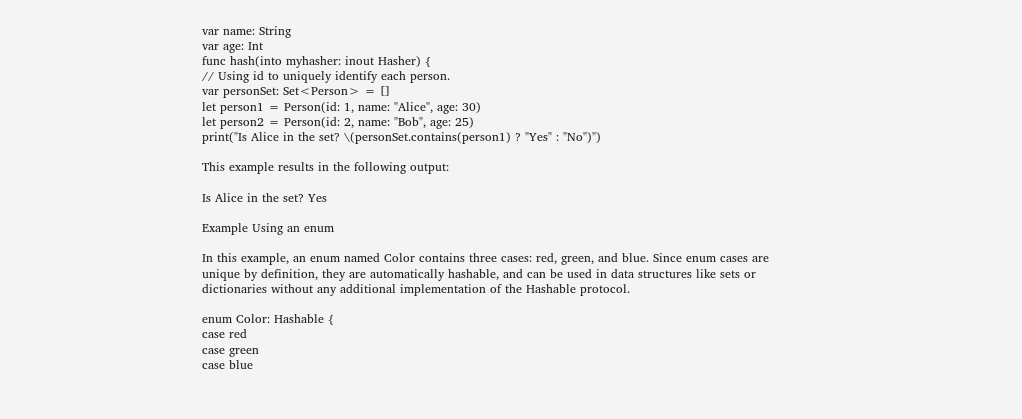var name: String
var age: Int
func hash(into myhasher: inout Hasher) {
// Using id to uniquely identify each person.
var personSet: Set<Person> = []
let person1 = Person(id: 1, name: "Alice", age: 30)
let person2 = Person(id: 2, name: "Bob", age: 25)
print("Is Alice in the set? \(personSet.contains(person1) ? "Yes" : "No")")

This example results in the following output:

Is Alice in the set? Yes

Example Using an enum

In this example, an enum named Color contains three cases: red, green, and blue. Since enum cases are unique by definition, they are automatically hashable, and can be used in data structures like sets or dictionaries without any additional implementation of the Hashable protocol.

enum Color: Hashable {
case red
case green
case blue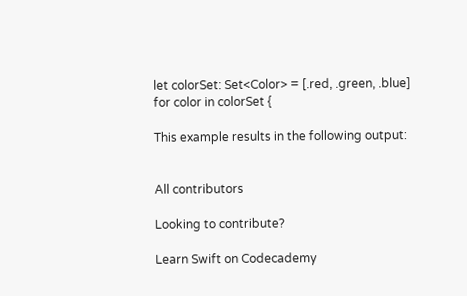let colorSet: Set<Color> = [.red, .green, .blue]
for color in colorSet {

This example results in the following output:


All contributors

Looking to contribute?

Learn Swift on Codecademy